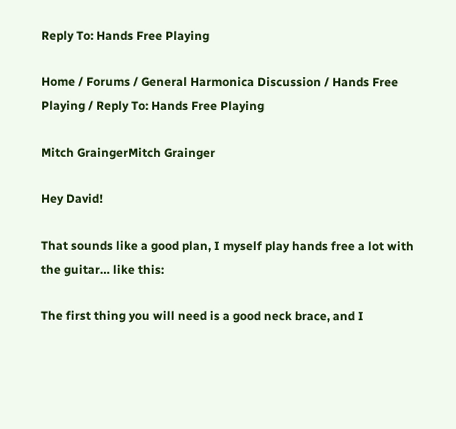Reply To: Hands Free Playing

Home / Forums / General Harmonica Discussion / Hands Free Playing / Reply To: Hands Free Playing

Mitch GraingerMitch Grainger

Hey David!

That sounds like a good plan, I myself play hands free a lot with the guitar… like this:

The first thing you will need is a good neck brace, and I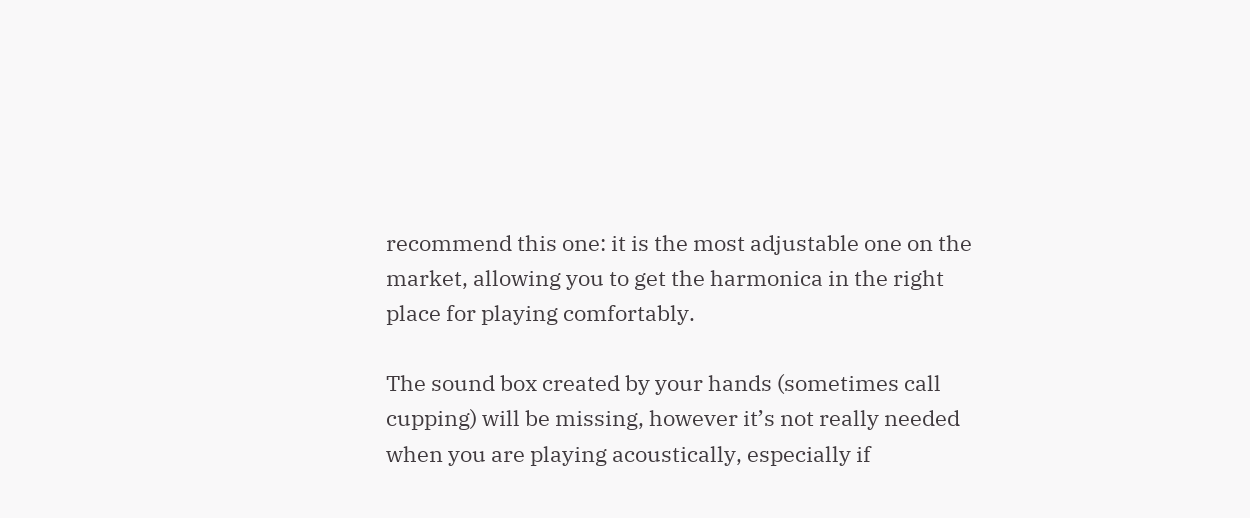recommend this one: it is the most adjustable one on the market, allowing you to get the harmonica in the right place for playing comfortably.

The sound box created by your hands (sometimes call cupping) will be missing, however it’s not really needed when you are playing acoustically, especially if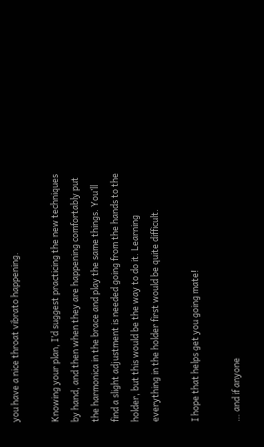you have a nice throat vibrato happening.

Knowing your plan, I’d suggest practicing the new techniques by hand, and then when they are happening comfortably put the harmonica in the brace and play the same things. You’ll find a slight adjustment is needed going from the hands to the holder, but this would be the way to do it. Learning everything in the holder first would be quite difficult.

I hope that helps get you going mate!

… and if anyone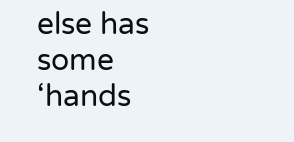else has some ‘hands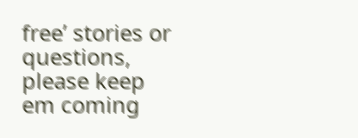free’ stories or questions, please keep em coming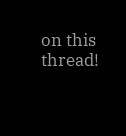on this thread!